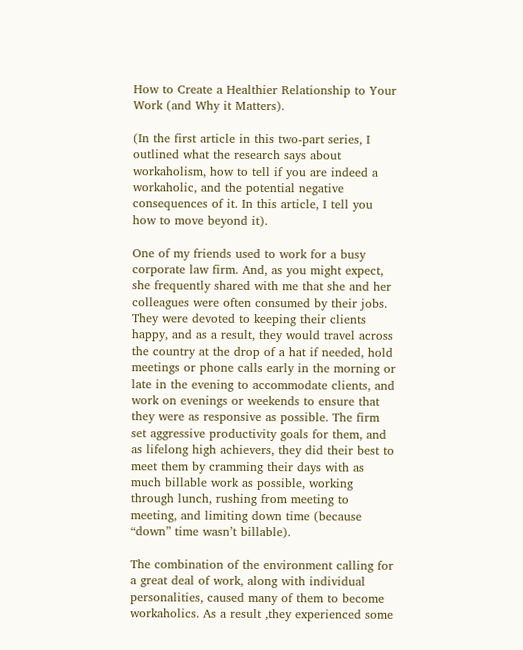How to Create a Healthier Relationship to Your Work (and Why it Matters).

(In the first article in this two-part series, I outlined what the research says about workaholism, how to tell if you are indeed a workaholic, and the potential negative consequences of it. In this article, I tell you how to move beyond it).

One of my friends used to work for a busy corporate law firm. And, as you might expect, she frequently shared with me that she and her colleagues were often consumed by their jobs. They were devoted to keeping their clients happy, and as a result, they would travel across the country at the drop of a hat if needed, hold meetings or phone calls early in the morning or late in the evening to accommodate clients, and work on evenings or weekends to ensure that they were as responsive as possible. The firm set aggressive productivity goals for them, and as lifelong high achievers, they did their best to meet them by cramming their days with as much billable work as possible, working through lunch, rushing from meeting to meeting, and limiting down time (because “down” time wasn’t billable).

The combination of the environment calling for a great deal of work, along with individual personalities, caused many of them to become workaholics. As a result ,they experienced some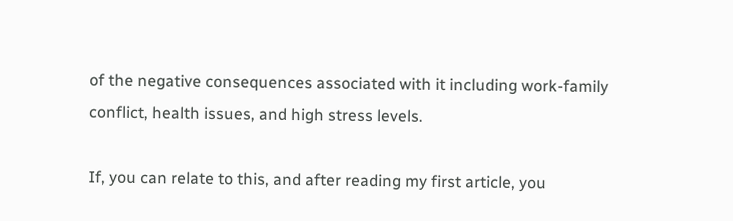of the negative consequences associated with it including work-family conflict, health issues, and high stress levels.

If, you can relate to this, and after reading my first article, you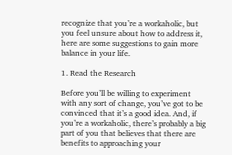recognize that you’re a workaholic, but you feel unsure about how to address it, here are some suggestions to gain more balance in your life.

1. Read the Research

Before you’ll be willing to experiment with any sort of change, you’ve got to be convinced that it’s a good idea. And, if you’re a workaholic, there’s probably a big part of you that believes that there are benefits to approaching your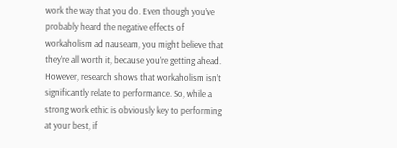work the way that you do. Even though you’ve probably heard the negative effects of workaholism ad nauseam, you might believe that they’re all worth it, because you’re getting ahead. However, research shows that workaholism isn’t significantly relate to performance. So, while a strong work ethic is obviously key to performing at your best, if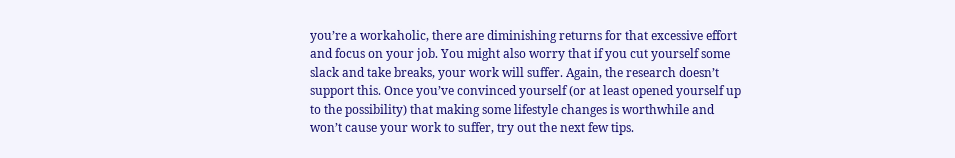you’re a workaholic, there are diminishing returns for that excessive effort and focus on your job. You might also worry that if you cut yourself some slack and take breaks, your work will suffer. Again, the research doesn’t support this. Once you’ve convinced yourself (or at least opened yourself up to the possibility) that making some lifestyle changes is worthwhile and won’t cause your work to suffer, try out the next few tips.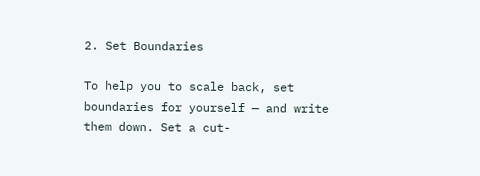2. Set Boundaries

To help you to scale back, set boundaries for yourself — and write them down. Set a cut-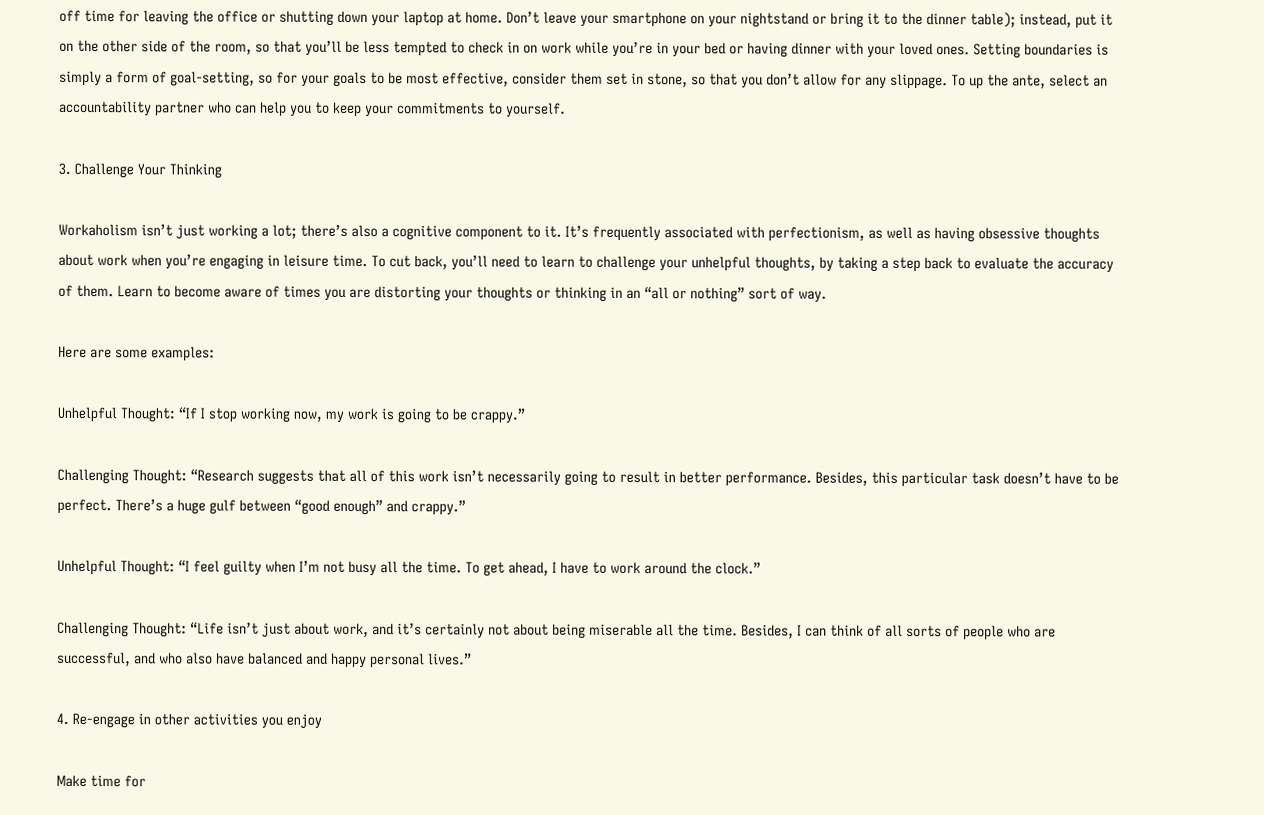off time for leaving the office or shutting down your laptop at home. Don’t leave your smartphone on your nightstand or bring it to the dinner table); instead, put it on the other side of the room, so that you’ll be less tempted to check in on work while you’re in your bed or having dinner with your loved ones. Setting boundaries is simply a form of goal-setting, so for your goals to be most effective, consider them set in stone, so that you don’t allow for any slippage. To up the ante, select an accountability partner who can help you to keep your commitments to yourself.

3. Challenge Your Thinking

Workaholism isn’t just working a lot; there’s also a cognitive component to it. It’s frequently associated with perfectionism, as well as having obsessive thoughts about work when you’re engaging in leisure time. To cut back, you’ll need to learn to challenge your unhelpful thoughts, by taking a step back to evaluate the accuracy of them. Learn to become aware of times you are distorting your thoughts or thinking in an “all or nothing” sort of way.

Here are some examples:

Unhelpful Thought: “If I stop working now, my work is going to be crappy.”

Challenging Thought: “Research suggests that all of this work isn’t necessarily going to result in better performance. Besides, this particular task doesn’t have to be perfect. There’s a huge gulf between “good enough” and crappy.”

Unhelpful Thought: “I feel guilty when I’m not busy all the time. To get ahead, I have to work around the clock.”

Challenging Thought: “Life isn’t just about work, and it’s certainly not about being miserable all the time. Besides, I can think of all sorts of people who are successful, and who also have balanced and happy personal lives.”

4. Re-engage in other activities you enjoy

Make time for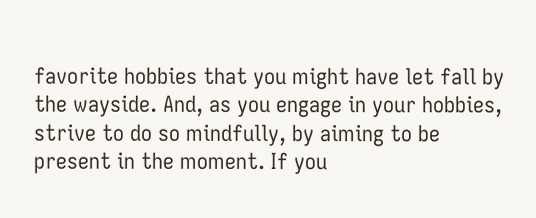favorite hobbies that you might have let fall by the wayside. And, as you engage in your hobbies, strive to do so mindfully, by aiming to be present in the moment. If you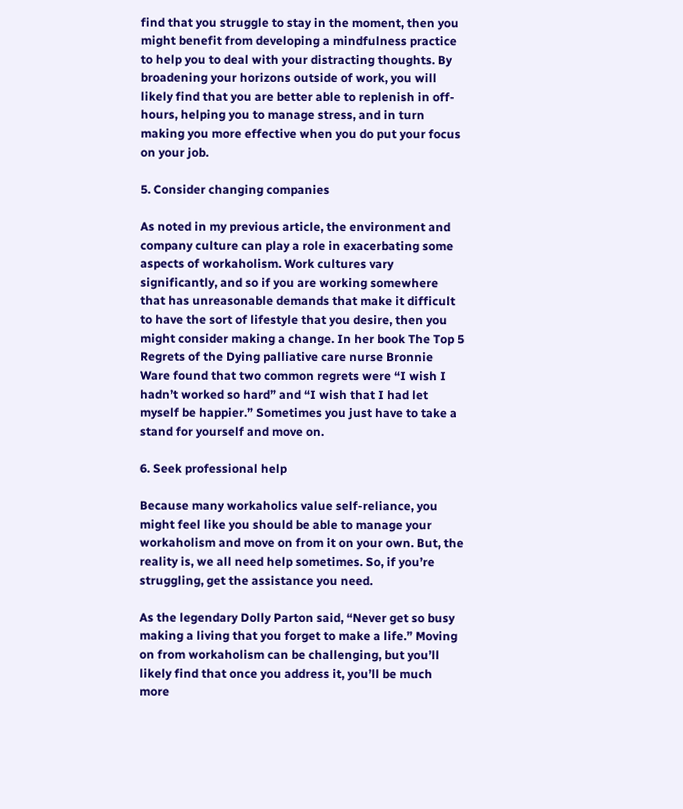find that you struggle to stay in the moment, then you might benefit from developing a mindfulness practice to help you to deal with your distracting thoughts. By broadening your horizons outside of work, you will likely find that you are better able to replenish in off-hours, helping you to manage stress, and in turn making you more effective when you do put your focus on your job.

5. Consider changing companies

As noted in my previous article, the environment and company culture can play a role in exacerbating some aspects of workaholism. Work cultures vary significantly, and so if you are working somewhere that has unreasonable demands that make it difficult to have the sort of lifestyle that you desire, then you might consider making a change. In her book The Top 5 Regrets of the Dying palliative care nurse Bronnie Ware found that two common regrets were “I wish I hadn’t worked so hard” and “I wish that I had let myself be happier.” Sometimes you just have to take a stand for yourself and move on.

6. Seek professional help

Because many workaholics value self-reliance, you might feel like you should be able to manage your workaholism and move on from it on your own. But, the reality is, we all need help sometimes. So, if you’re struggling, get the assistance you need.

As the legendary Dolly Parton said, “Never get so busy making a living that you forget to make a life.” Moving on from workaholism can be challenging, but you’ll likely find that once you address it, you’ll be much more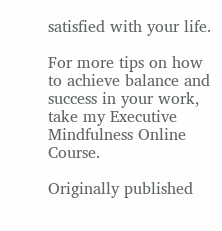satisfied with your life.

For more tips on how to achieve balance and success in your work, take my Executive Mindfulness Online Course.

Originally published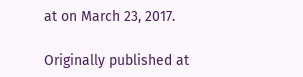at on March 23, 2017.

Originally published at